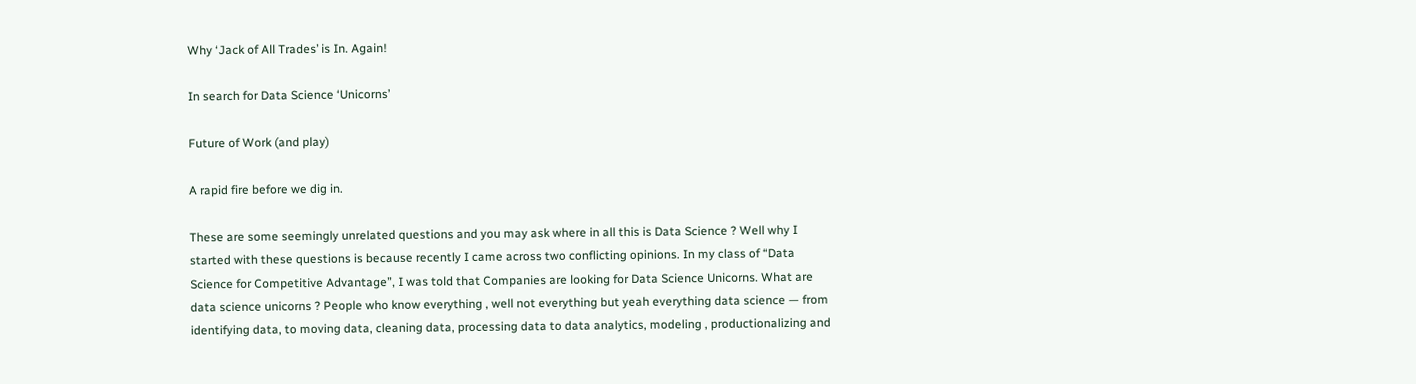Why ‘Jack of All Trades’ is In. Again!

In search for Data Science ‘Unicorns’

Future of Work (and play)

A rapid fire before we dig in.

These are some seemingly unrelated questions and you may ask where in all this is Data Science ? Well why I started with these questions is because recently I came across two conflicting opinions. In my class of “Data Science for Competitive Advantage”, I was told that Companies are looking for Data Science Unicorns. What are data science unicorns ? People who know everything , well not everything but yeah everything data science — from identifying data, to moving data, cleaning data, processing data to data analytics, modeling , productionalizing and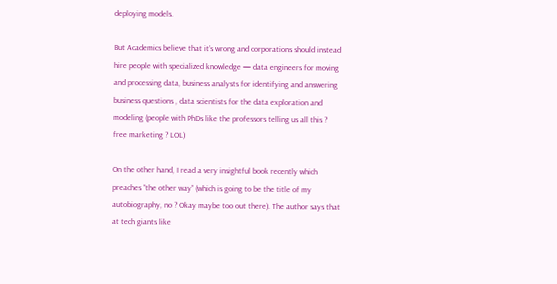deploying models.

But Academics believe that it’s wrong and corporations should instead hire people with specialized knowledge — data engineers for moving and processing data, business analysts for identifying and answering business questions , data scientists for the data exploration and modeling (people with PhDs like the professors telling us all this ? free marketing ? LOL)

On the other hand, I read a very insightful book recently which preaches “the other way” (which is going to be the title of my autobiography, no ? Okay maybe too out there). The author says that at tech giants like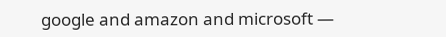google and amazon and microsoft —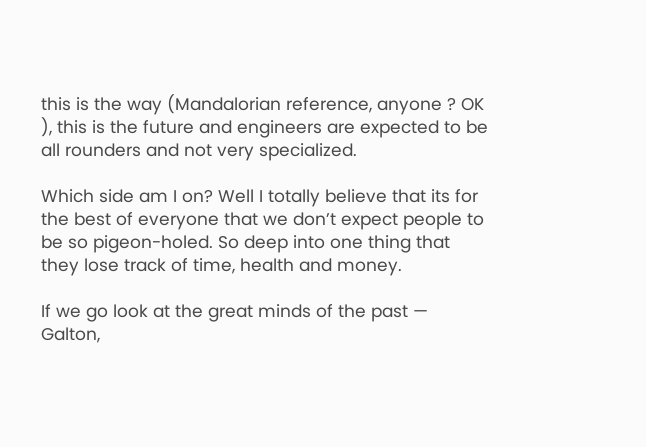this is the way (Mandalorian reference, anyone ? OK ), this is the future and engineers are expected to be all rounders and not very specialized.

Which side am I on? Well I totally believe that its for the best of everyone that we don’t expect people to be so pigeon-holed. So deep into one thing that they lose track of time, health and money.

If we go look at the great minds of the past — Galton,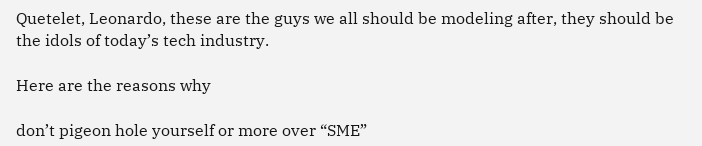Quetelet, Leonardo, these are the guys we all should be modeling after, they should be the idols of today’s tech industry.

Here are the reasons why

don’t pigeon hole yourself or more over “SME”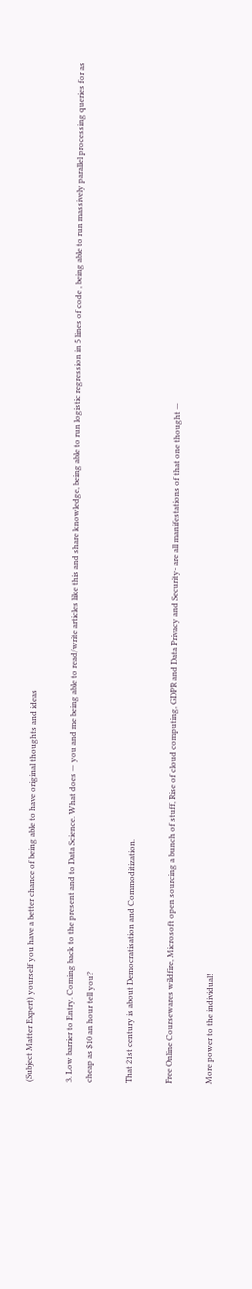(Subject Matter Expert) yourself you have a better chance of being able to have original thoughts and ideas

3. Low barrier to Entry. Coming back to the present and to Data Science. What does — you and me being able to read/write articles like this and share knowledge, being able to run logistic regression in 5 lines of code , being able to run massively parallel processing queries for as cheap as $10 an hour tell you?

That 21st century is about Democratisation and Commoditization.

Free Online Coursewares wildfire, Microsoft open sourcing a bunch of stuff, Rise of cloud computing, GDPR and Data Privacy and Security- are all manifestations of that one thought —

More power to the individual!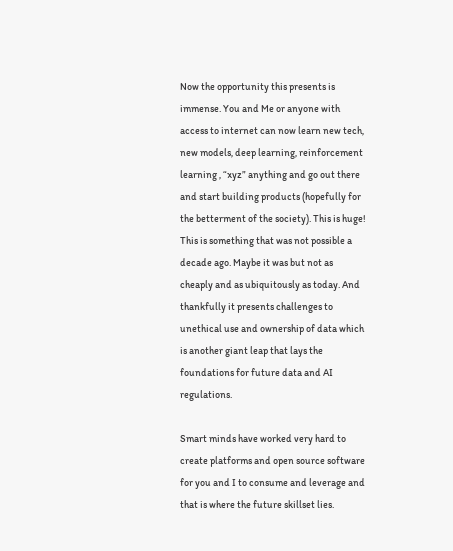Now the opportunity this presents is immense. You and Me or anyone with access to internet can now learn new tech, new models, deep learning, reinforcement learning , “xyz” anything and go out there and start building products (hopefully for the betterment of the society). This is huge! This is something that was not possible a decade ago. Maybe it was but not as cheaply and as ubiquitously as today. And thankfully it presents challenges to unethical use and ownership of data which is another giant leap that lays the foundations for future data and AI regulations.

Smart minds have worked very hard to create platforms and open source software for you and I to consume and leverage and that is where the future skillset lies.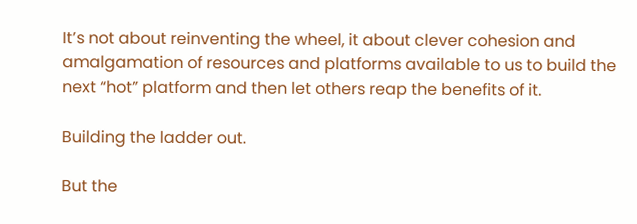It’s not about reinventing the wheel, it about clever cohesion and amalgamation of resources and platforms available to us to build the next “hot” platform and then let others reap the benefits of it.

Building the ladder out.

But the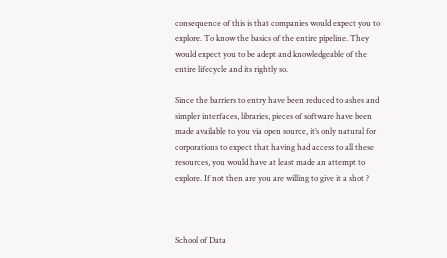consequence of this is that companies would expect you to explore. To know the basics of the entire pipeline. They would expect you to be adept and knowledgeable of the entire lifecycle and its rightly so.

Since the barriers to entry have been reduced to ashes and simpler interfaces, libraries, pieces of software have been made available to you via open source, it’s only natural for corporations to expect that having had access to all these resources, you would have at least made an attempt to explore. If not then are you are willing to give it a shot ?



School of Data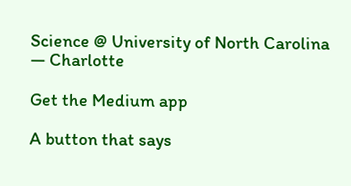Science @ University of North Carolina — Charlotte

Get the Medium app

A button that says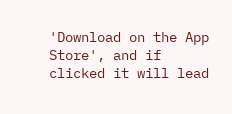'Download on the App Store', and if clicked it will lead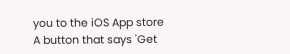you to the iOS App store
A button that says 'Get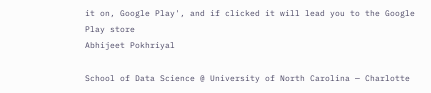it on, Google Play', and if clicked it will lead you to the Google Play store
Abhijeet Pokhriyal

School of Data Science @ University of North Carolina — Charlotte